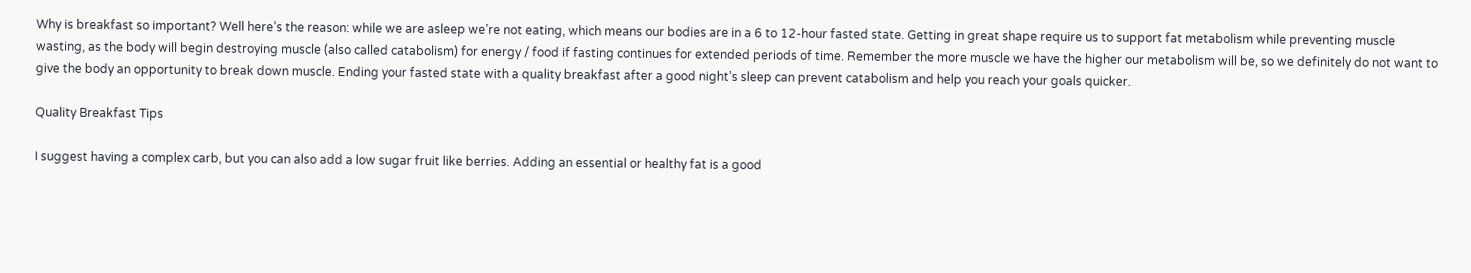Why is breakfast so important? Well here’s the reason: while we are asleep we’re not eating, which means our bodies are in a 6 to 12-hour fasted state. Getting in great shape require us to support fat metabolism while preventing muscle wasting, as the body will begin destroying muscle (also called catabolism) for energy / food if fasting continues for extended periods of time. Remember the more muscle we have the higher our metabolism will be, so we definitely do not want to give the body an opportunity to break down muscle. Ending your fasted state with a quality breakfast after a good night’s sleep can prevent catabolism and help you reach your goals quicker.

Quality Breakfast Tips

I suggest having a complex carb, but you can also add a low sugar fruit like berries. Adding an essential or healthy fat is a good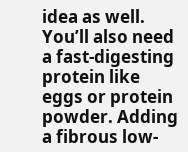idea as well. You’ll also need a fast-digesting protein like eggs or protein powder. Adding a fibrous low-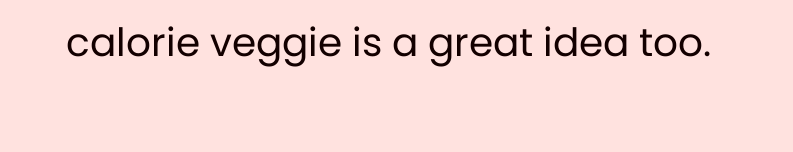calorie veggie is a great idea too.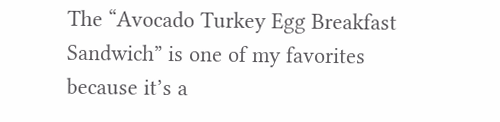The “Avocado Turkey Egg Breakfast Sandwich” is one of my favorites because it’s a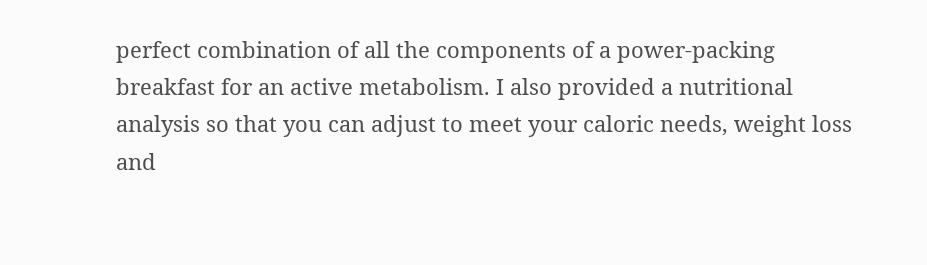perfect combination of all the components of a power-packing breakfast for an active metabolism. I also provided a nutritional analysis so that you can adjust to meet your caloric needs, weight loss and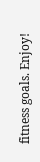fitness goals. Enjoy!